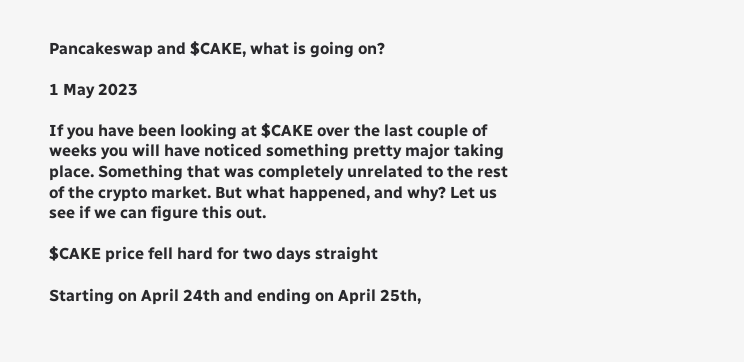Pancakeswap and $CAKE, what is going on?

1 May 2023

If you have been looking at $CAKE over the last couple of weeks you will have noticed something pretty major taking place. Something that was completely unrelated to the rest of the crypto market. But what happened, and why? Let us see if we can figure this out.

$CAKE price fell hard for two days straight

Starting on April 24th and ending on April 25th,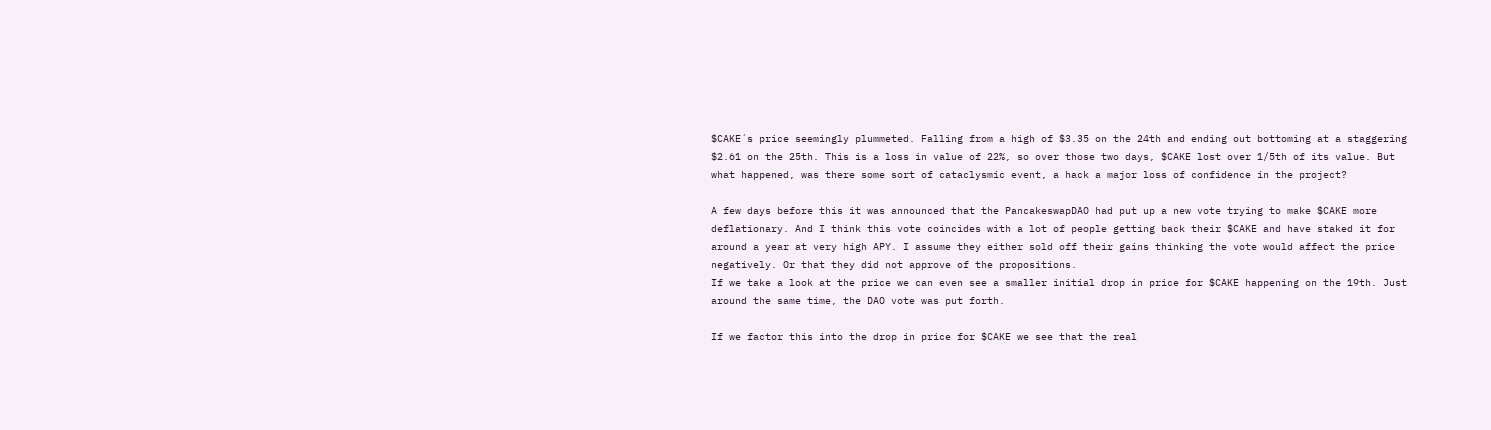$CAKE´s price seemingly plummeted. Falling from a high of $3.35 on the 24th and ending out bottoming at a staggering $2.61 on the 25th. This is a loss in value of 22%, so over those two days, $CAKE lost over 1/5th of its value. But what happened, was there some sort of cataclysmic event, a hack a major loss of confidence in the project?

A few days before this it was announced that the PancakeswapDAO had put up a new vote trying to make $CAKE more deflationary. And I think this vote coincides with a lot of people getting back their $CAKE and have staked it for around a year at very high APY. I assume they either sold off their gains thinking the vote would affect the price negatively. Or that they did not approve of the propositions.
If we take a look at the price we can even see a smaller initial drop in price for $CAKE happening on the 19th. Just around the same time, the DAO vote was put forth.

If we factor this into the drop in price for $CAKE we see that the real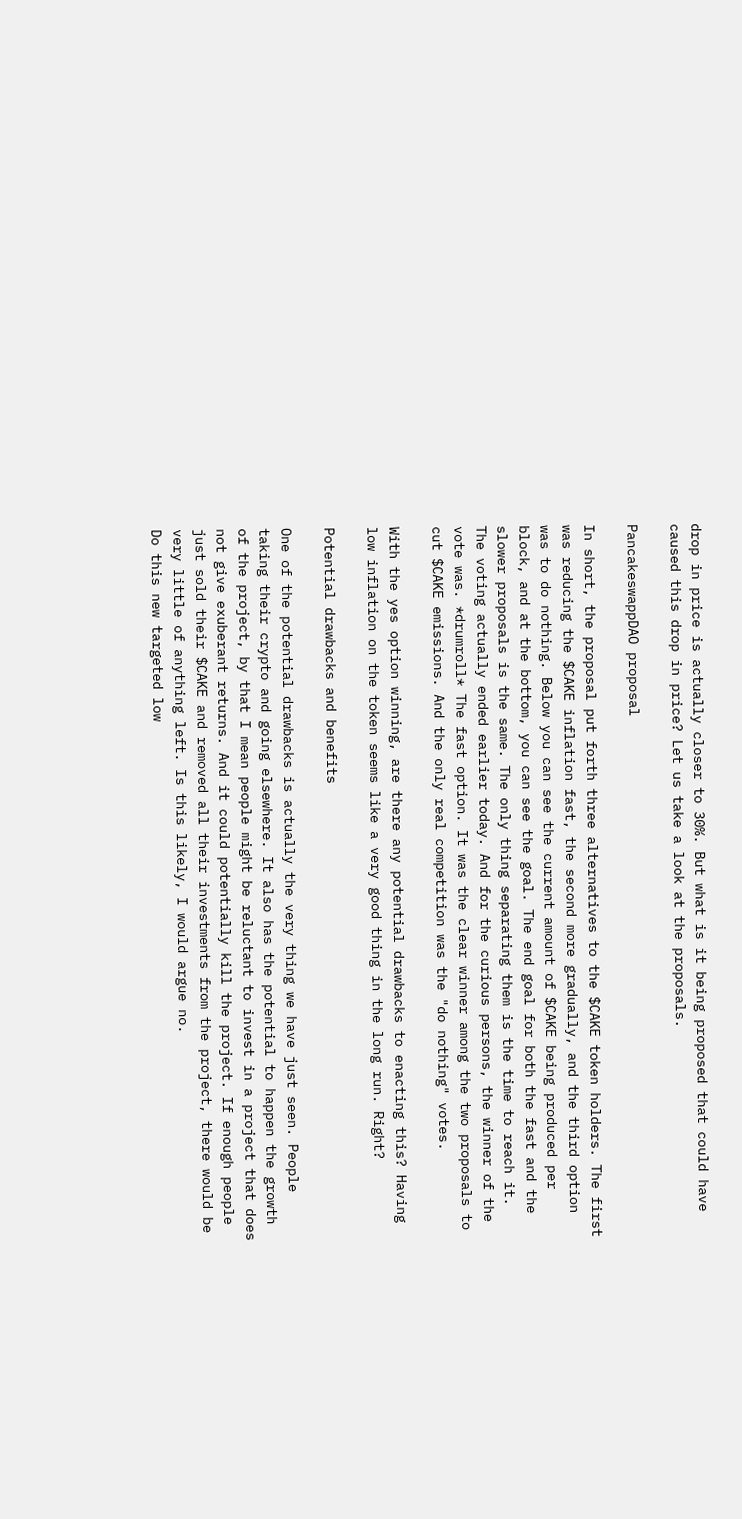drop in price is actually closer to 30%. But what is it being proposed that could have caused this drop in price? Let us take a look at the proposals.

PancakeswappDAO proposal

In short, the proposal put forth three alternatives to the $CAKE token holders. The first was reducing the $CAKE inflation fast, the second more gradually, and the third option was to do nothing. Below you can see the current amount of $CAKE being produced per block, and at the bottom, you can see the goal. The end goal for both the fast and the slower proposals is the same. The only thing separating them is the time to reach it.
The voting actually ended earlier today. And for the curious persons, the winner of the vote was. *drumroll* The fast option. It was the clear winner among the two proposals to cut $CAKE emissions. And the only real competition was the "do nothing" votes.

With the yes option winning, are there any potential drawbacks to enacting this? Having low inflation on the token seems like a very good thing in the long run. Right?

Potential drawbacks and benefits

One of the potential drawbacks is actually the very thing we have just seen. People taking their crypto and going elsewhere. It also has the potential to happen the growth of the project, by that I mean people might be reluctant to invest in a project that does not give exuberant returns. And it could potentially kill the project. If enough people just sold their $CAKE and removed all their investments from the project, there would be very little of anything left. Is this likely, I would argue no.
Do this new targeted low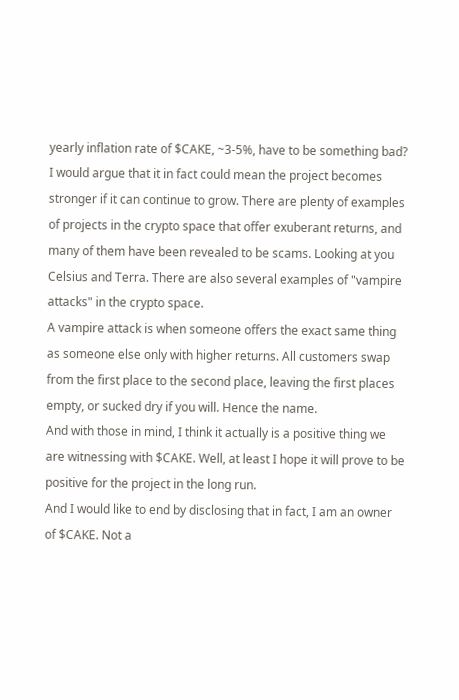yearly inflation rate of $CAKE, ~3-5%, have to be something bad? I would argue that it in fact could mean the project becomes stronger if it can continue to grow. There are plenty of examples of projects in the crypto space that offer exuberant returns, and many of them have been revealed to be scams. Looking at you Celsius and Terra. There are also several examples of "vampire attacks" in the crypto space.
A vampire attack is when someone offers the exact same thing as someone else only with higher returns. All customers swap from the first place to the second place, leaving the first places empty, or sucked dry if you will. Hence the name.
And with those in mind, I think it actually is a positive thing we are witnessing with $CAKE. Well, at least I hope it will prove to be positive for the project in the long run.
And I would like to end by disclosing that in fact, I am an owner of $CAKE. Not a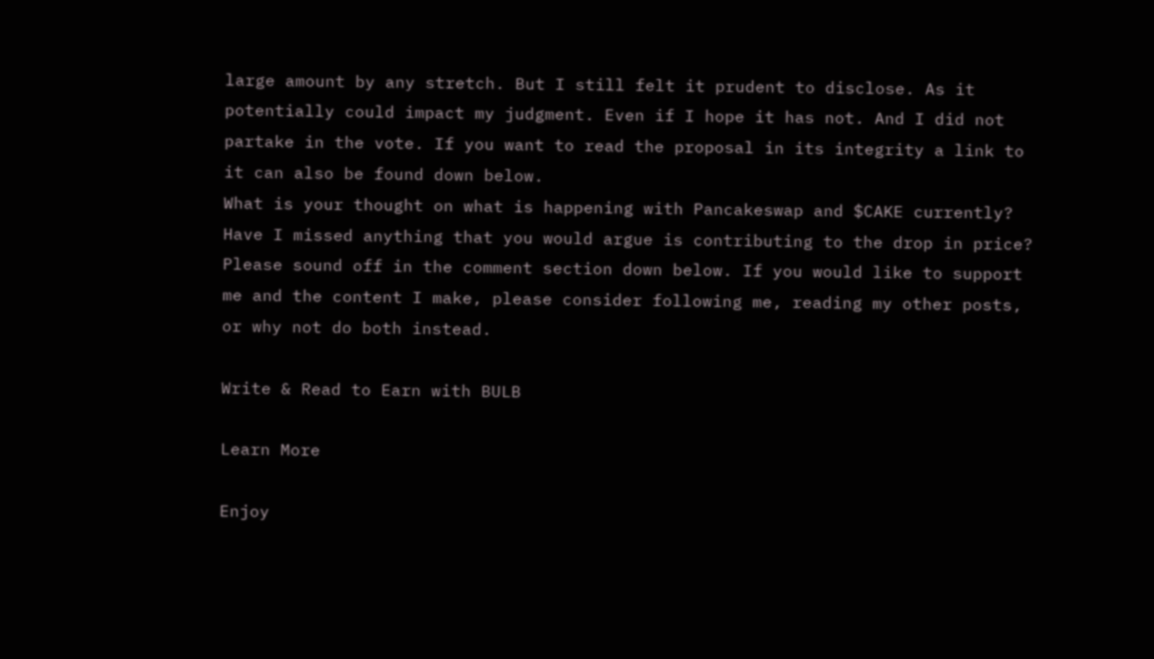large amount by any stretch. But I still felt it prudent to disclose. As it potentially could impact my judgment. Even if I hope it has not. And I did not partake in the vote. If you want to read the proposal in its integrity a link to it can also be found down below.
What is your thought on what is happening with Pancakeswap and $CAKE currently? Have I missed anything that you would argue is contributing to the drop in price? Please sound off in the comment section down below. If you would like to support me and the content I make, please consider following me, reading my other posts, or why not do both instead.

Write & Read to Earn with BULB

Learn More

Enjoy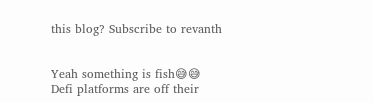this blog? Subscribe to revanth


Yeah something is fish😅😅
Defi platforms are off their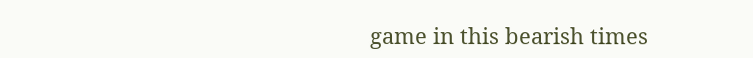game in this bearish times